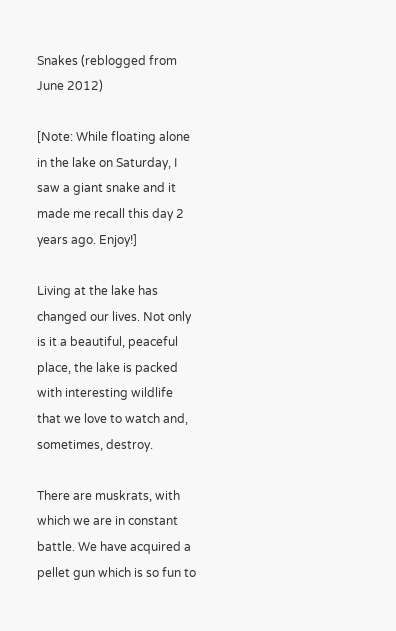Snakes (reblogged from June 2012)

[Note: While floating alone in the lake on Saturday, I saw a giant snake and it made me recall this day 2 years ago. Enjoy!]

Living at the lake has changed our lives. Not only is it a beautiful, peaceful place, the lake is packed with interesting wildlife that we love to watch and, sometimes, destroy.

There are muskrats, with which we are in constant battle. We have acquired a pellet gun which is so fun to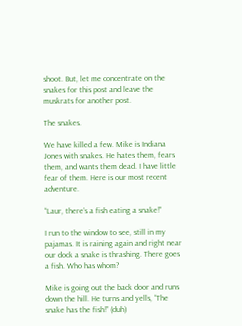shoot. But, let me concentrate on the snakes for this post and leave the muskrats for another post.

The snakes.

We have killed a few. Mike is Indiana Jones with snakes. He hates them, fears them, and wants them dead. I have little fear of them. Here is our most recent adventure.

“Laur, there’s a fish eating a snake!”

I run to the window to see, still in my pajamas. It is raining again and right near our dock a snake is thrashing. There goes a fish. Who has whom?

Mike is going out the back door and runs down the hill. He turns and yells, “The snake has the fish!” (duh)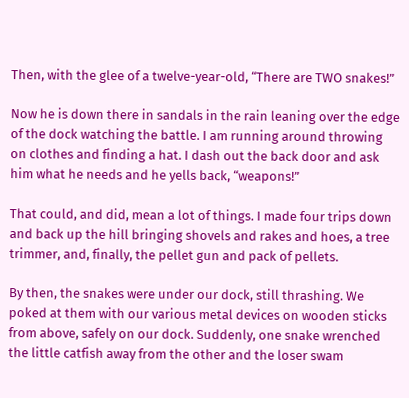Then, with the glee of a twelve-year-old, “There are TWO snakes!”

Now he is down there in sandals in the rain leaning over the edge of the dock watching the battle. I am running around throwing on clothes and finding a hat. I dash out the back door and ask him what he needs and he yells back, “weapons!”

That could, and did, mean a lot of things. I made four trips down and back up the hill bringing shovels and rakes and hoes, a tree trimmer, and, finally, the pellet gun and pack of pellets.

By then, the snakes were under our dock, still thrashing. We poked at them with our various metal devices on wooden sticks from above, safely on our dock. Suddenly, one snake wrenched the little catfish away from the other and the loser swam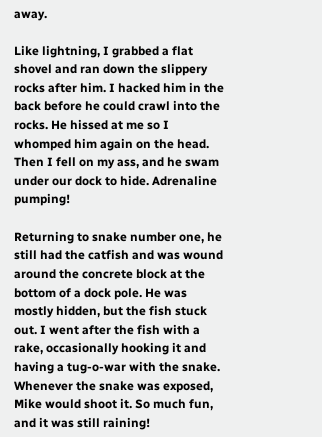away.

Like lightning, I grabbed a flat shovel and ran down the slippery rocks after him. I hacked him in the back before he could crawl into the rocks. He hissed at me so I whomped him again on the head. Then I fell on my ass, and he swam under our dock to hide. Adrenaline pumping!

Returning to snake number one, he still had the catfish and was wound around the concrete block at the bottom of a dock pole. He was mostly hidden, but the fish stuck out. I went after the fish with a rake, occasionally hooking it and having a tug-o-war with the snake. Whenever the snake was exposed, Mike would shoot it. So much fun, and it was still raining!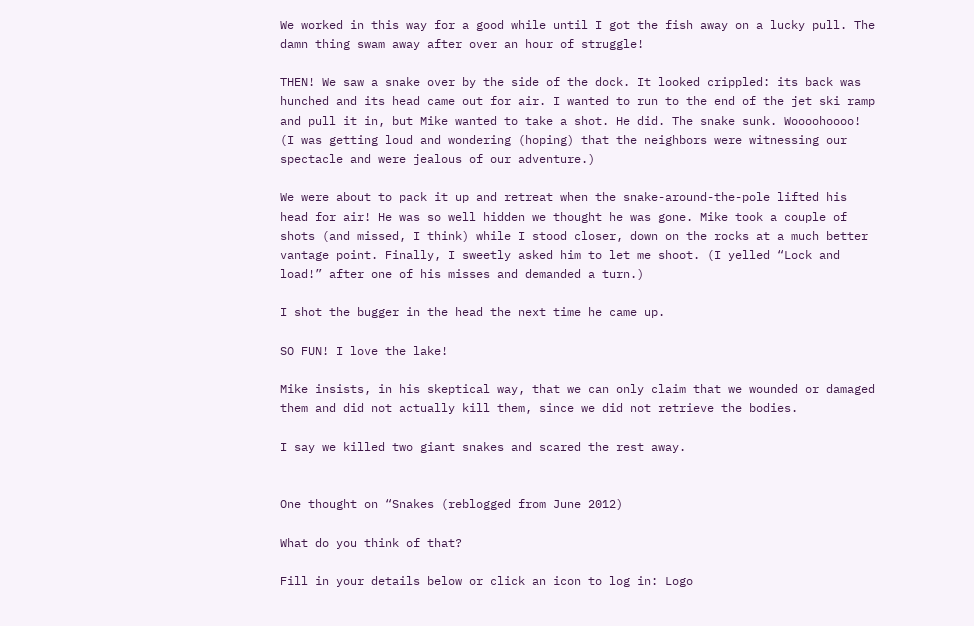We worked in this way for a good while until I got the fish away on a lucky pull. The damn thing swam away after over an hour of struggle!

THEN! We saw a snake over by the side of the dock. It looked crippled: its back was hunched and its head came out for air. I wanted to run to the end of the jet ski ramp and pull it in, but Mike wanted to take a shot. He did. The snake sunk. Woooohoooo! (I was getting loud and wondering (hoping) that the neighbors were witnessing our spectacle and were jealous of our adventure.)

We were about to pack it up and retreat when the snake-around-the-pole lifted his head for air! He was so well hidden we thought he was gone. Mike took a couple of shots (and missed, I think) while I stood closer, down on the rocks at a much better vantage point. Finally, I sweetly asked him to let me shoot. (I yelled “Lock and load!” after one of his misses and demanded a turn.)

I shot the bugger in the head the next time he came up.

SO FUN! I love the lake!

Mike insists, in his skeptical way, that we can only claim that we wounded or damaged them and did not actually kill them, since we did not retrieve the bodies.

I say we killed two giant snakes and scared the rest away.


One thought on “Snakes (reblogged from June 2012)

What do you think of that?

Fill in your details below or click an icon to log in: Logo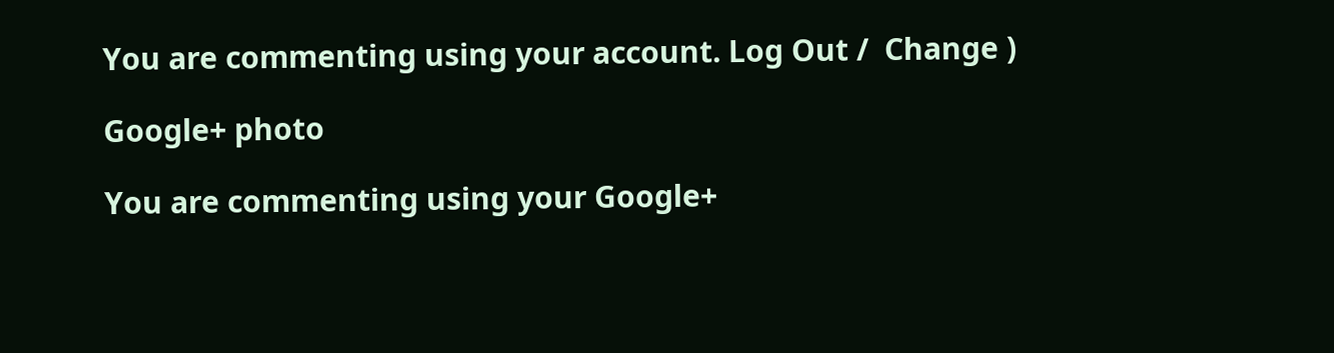You are commenting using your account. Log Out /  Change )

Google+ photo

You are commenting using your Google+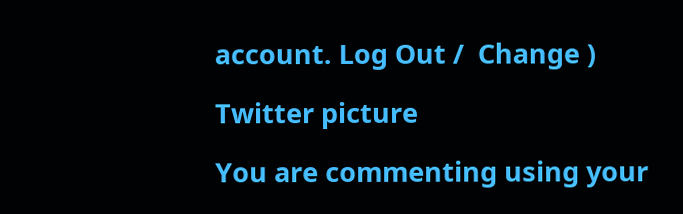account. Log Out /  Change )

Twitter picture

You are commenting using your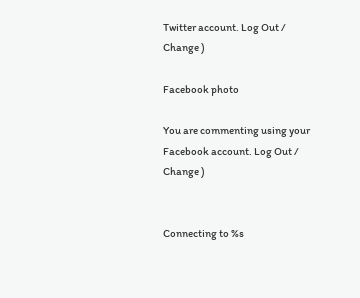Twitter account. Log Out /  Change )

Facebook photo

You are commenting using your Facebook account. Log Out /  Change )


Connecting to %s